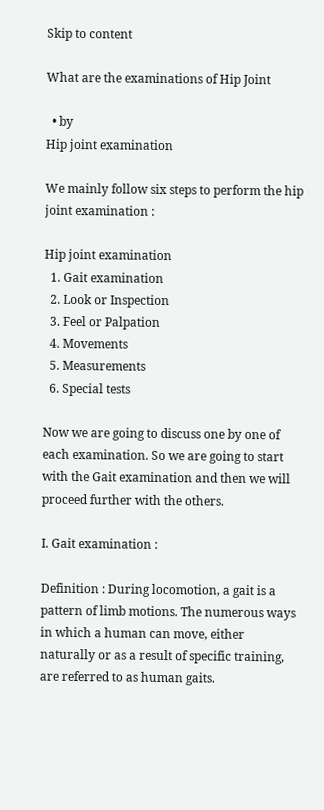Skip to content

What are the examinations of Hip Joint

  • by
Hip joint examination

We mainly follow six steps to perform the hip joint examination :

Hip joint examination
  1. Gait examination
  2. Look or Inspection
  3. Feel or Palpation
  4. Movements
  5. Measurements
  6. Special tests

Now we are going to discuss one by one of each examination. So we are going to start with the Gait examination and then we will proceed further with the others.

I. Gait examination :

Definition : During locomotion, a gait is a pattern of limb motions. The numerous ways in which a human can move, either naturally or as a result of specific training, are referred to as human gaits.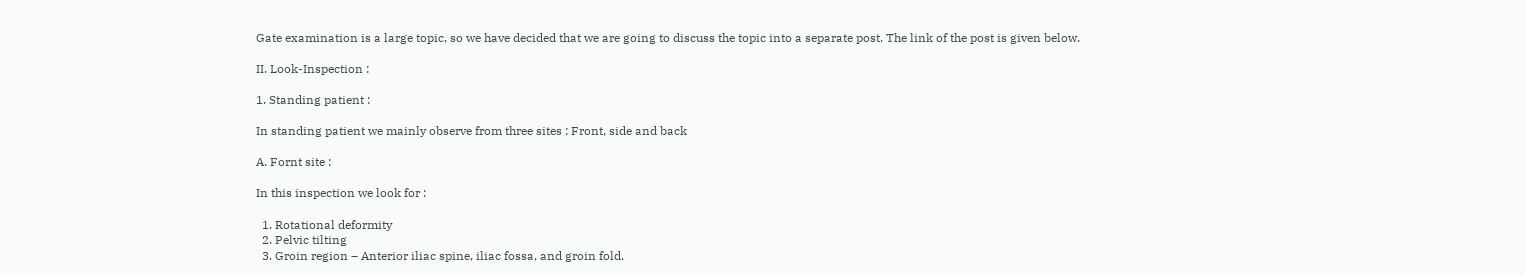Gate examination is a large topic, so we have decided that we are going to discuss the topic into a separate post. The link of the post is given below.

II. Look-Inspection :

1. Standing patient :

In standing patient we mainly observe from three sites : Front, side and back

A. Fornt site :

In this inspection we look for :

  1. Rotational deformity
  2. Pelvic tilting
  3. Groin region – Anterior iliac spine, iliac fossa, and groin fold.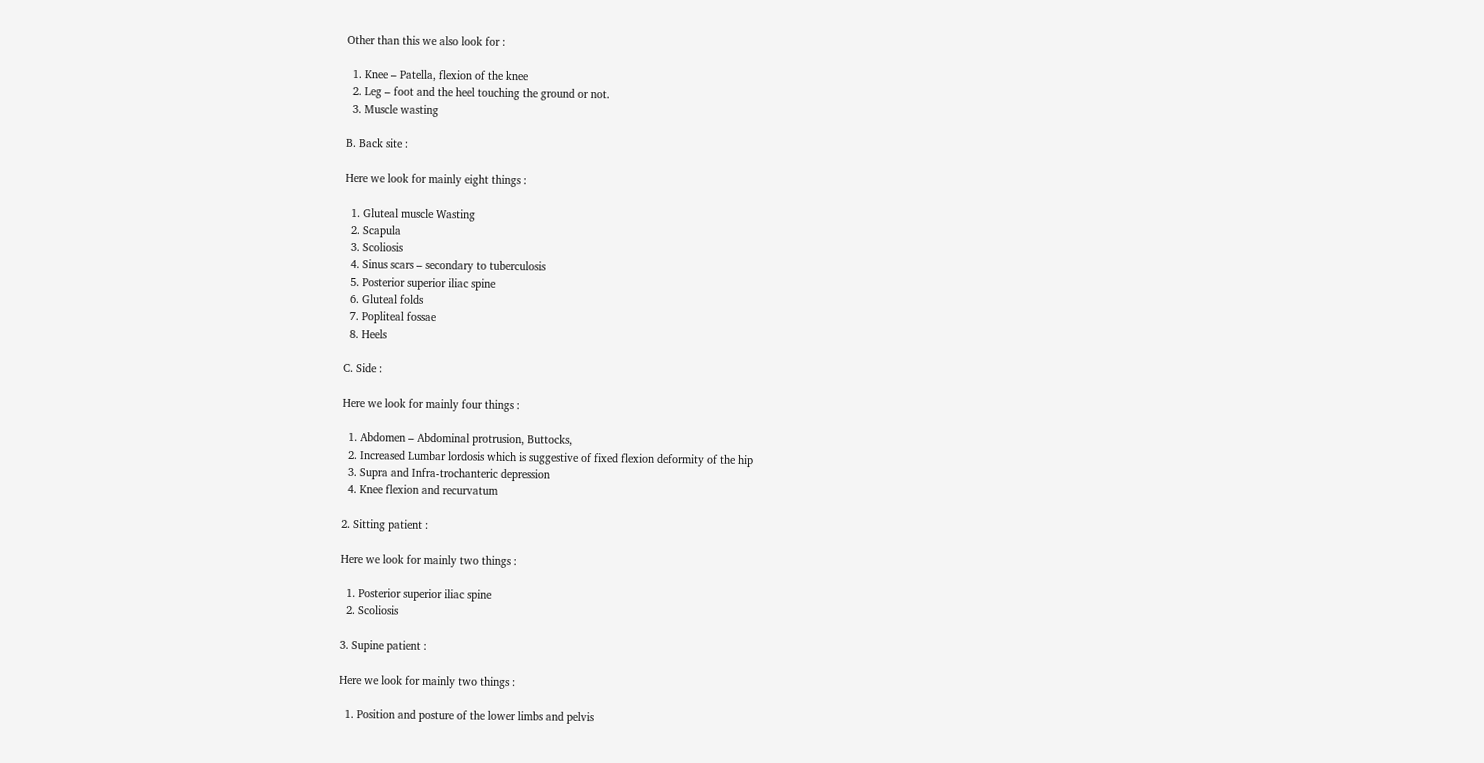Other than this we also look for :

  1. Knee – Patella, flexion of the knee
  2. Leg – foot and the heel touching the ground or not.
  3. Muscle wasting

B. Back site :

Here we look for mainly eight things :

  1. Gluteal muscle Wasting
  2. Scapula
  3. Scoliosis
  4. Sinus scars – secondary to tuberculosis
  5. Posterior superior iliac spine
  6. Gluteal folds
  7. Popliteal fossae
  8. Heels

C. Side :

Here we look for mainly four things :

  1. Abdomen – Abdominal protrusion, Buttocks,
  2. Increased Lumbar lordosis which is suggestive of fixed flexion deformity of the hip
  3. Supra and Infra-trochanteric depression
  4. Knee flexion and recurvatum

2. Sitting patient :

Here we look for mainly two things :

  1. Posterior superior iliac spine
  2. Scoliosis

3. Supine patient :

Here we look for mainly two things :

  1. Position and posture of the lower limbs and pelvis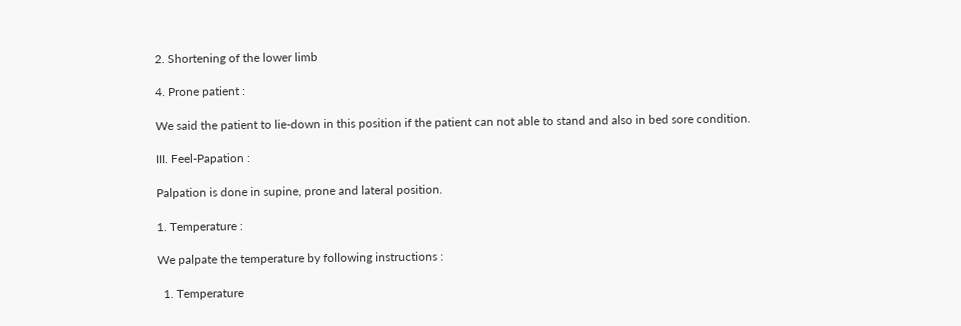2. Shortening of the lower limb

4. Prone patient :

We said the patient to lie-down in this position if the patient can not able to stand and also in bed sore condition.

III. Feel-Papation :

Palpation is done in supine, prone and lateral position.

1. Temperature :

We palpate the temperature by following instructions :

  1. Temperature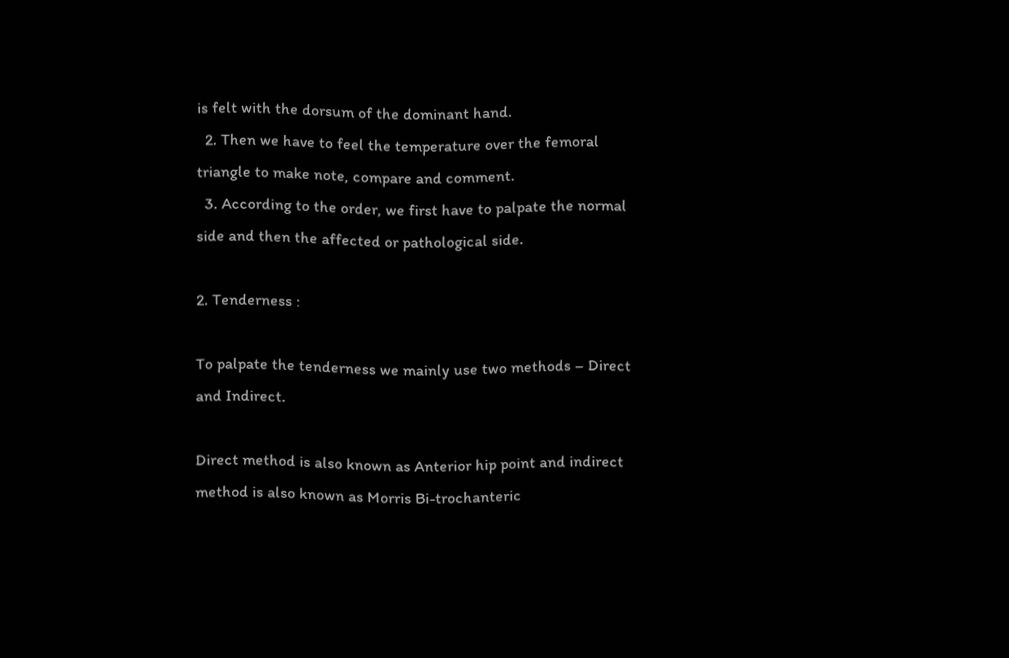is felt with the dorsum of the dominant hand.
  2. Then we have to feel the temperature over the femoral triangle to make note, compare and comment.
  3. According to the order, we first have to palpate the normal side and then the affected or pathological side.

2. Tenderness :

To palpate the tenderness we mainly use two methods – Direct and Indirect.

Direct method is also known as Anterior hip point and indirect method is also known as Morris Bi-trochanteric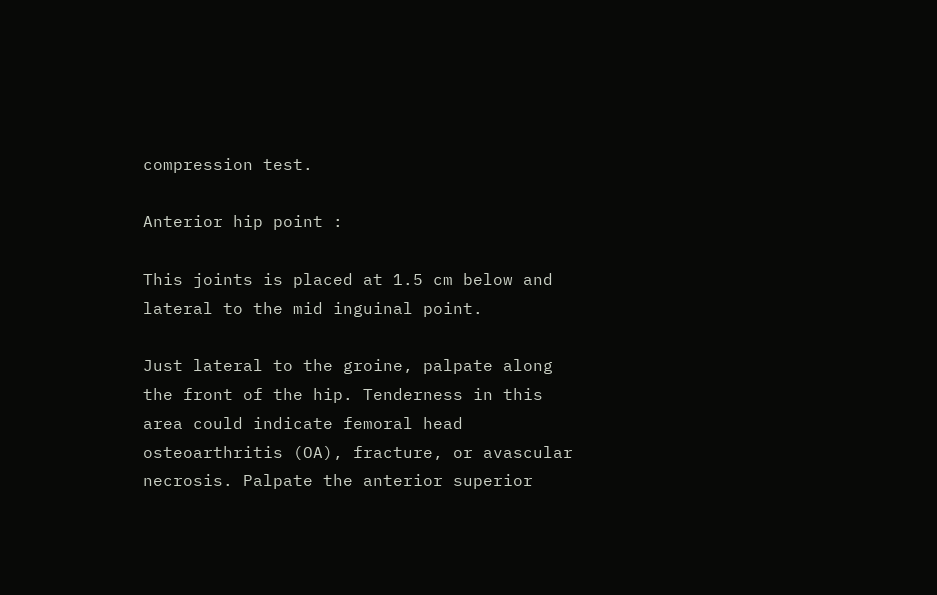compression test.

Anterior hip point :

This joints is placed at 1.5 cm below and lateral to the mid inguinal point.

Just lateral to the groine, palpate along the front of the hip. Tenderness in this area could indicate femoral head osteoarthritis (OA), fracture, or avascular necrosis. Palpate the anterior superior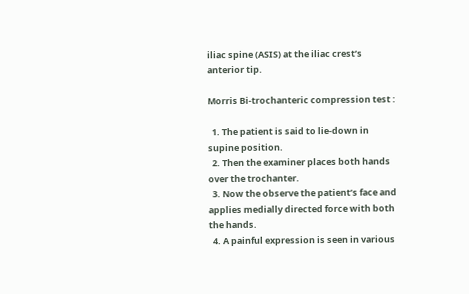iliac spine (ASIS) at the iliac crest’s anterior tip.

Morris Bi-trochanteric compression test :

  1. The patient is said to lie-down in supine position.
  2. Then the examiner places both hands over the trochanter.
  3. Now the observe the patient’s face and applies medially directed force with both the hands.
  4. A painful expression is seen in various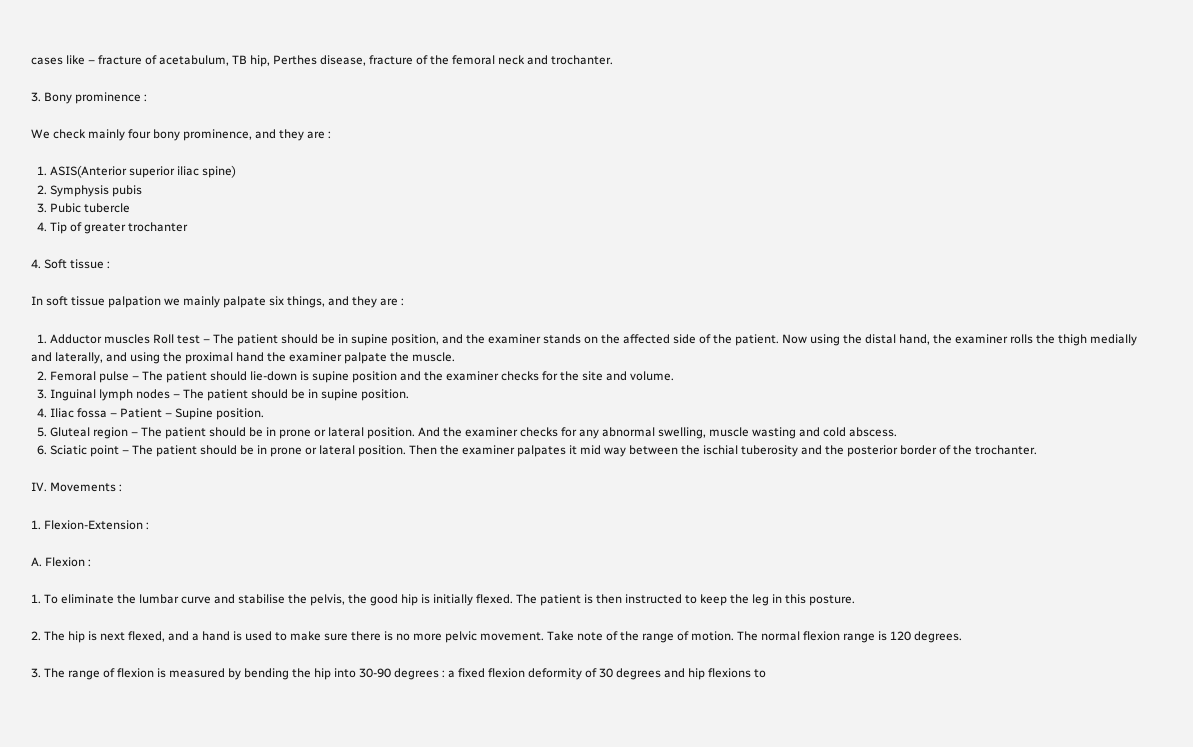cases like – fracture of acetabulum, TB hip, Perthes disease, fracture of the femoral neck and trochanter.

3. Bony prominence :

We check mainly four bony prominence, and they are :

  1. ASIS(Anterior superior iliac spine)
  2. Symphysis pubis
  3. Pubic tubercle
  4. Tip of greater trochanter

4. Soft tissue :

In soft tissue palpation we mainly palpate six things, and they are :

  1. Adductor muscles Roll test – The patient should be in supine position, and the examiner stands on the affected side of the patient. Now using the distal hand, the examiner rolls the thigh medially and laterally, and using the proximal hand the examiner palpate the muscle.
  2. Femoral pulse – The patient should lie-down is supine position and the examiner checks for the site and volume.
  3. Inguinal lymph nodes – The patient should be in supine position.
  4. Iliac fossa – Patient – Supine position.
  5. Gluteal region – The patient should be in prone or lateral position. And the examiner checks for any abnormal swelling, muscle wasting and cold abscess.
  6. Sciatic point – The patient should be in prone or lateral position. Then the examiner palpates it mid way between the ischial tuberosity and the posterior border of the trochanter.

IV. Movements :

1. Flexion-Extension :

A. Flexion :

1. To eliminate the lumbar curve and stabilise the pelvis, the good hip is initially flexed. The patient is then instructed to keep the leg in this posture.

2. The hip is next flexed, and a hand is used to make sure there is no more pelvic movement. Take note of the range of motion. The normal flexion range is 120 degrees.

3. The range of flexion is measured by bending the hip into 30-90 degrees : a fixed flexion deformity of 30 degrees and hip flexions to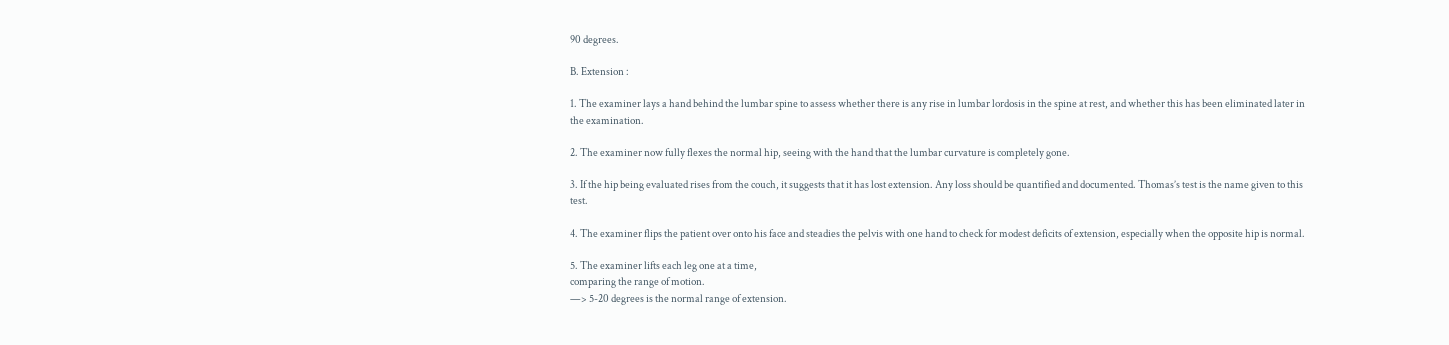90 degrees.

B. Extension :

1. The examiner lays a hand behind the lumbar spine to assess whether there is any rise in lumbar lordosis in the spine at rest, and whether this has been eliminated later in the examination.

2. The examiner now fully flexes the normal hip, seeing with the hand that the lumbar curvature is completely gone.

3. If the hip being evaluated rises from the couch, it suggests that it has lost extension. Any loss should be quantified and documented. Thomas’s test is the name given to this test.

4. The examiner flips the patient over onto his face and steadies the pelvis with one hand to check for modest deficits of extension, especially when the opposite hip is normal.

5. The examiner lifts each leg one at a time,
comparing the range of motion.
—> 5-20 degrees is the normal range of extension.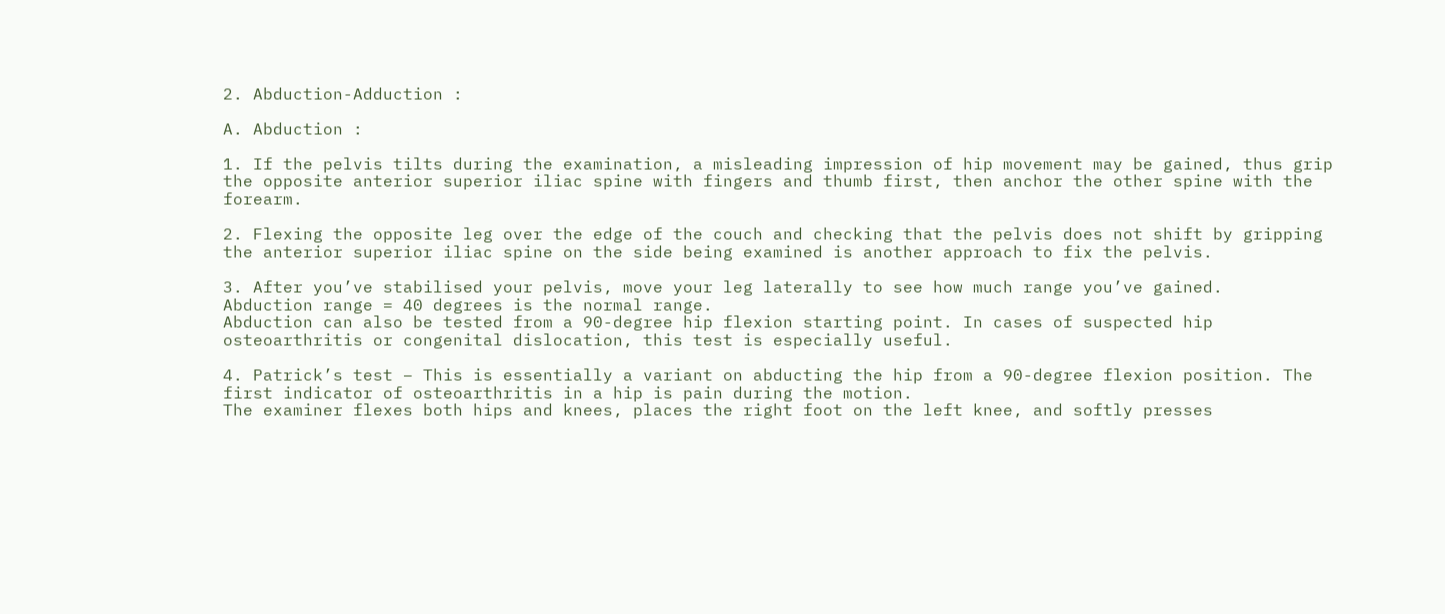2. Abduction-Adduction :

A. Abduction :

1. If the pelvis tilts during the examination, a misleading impression of hip movement may be gained, thus grip the opposite anterior superior iliac spine with fingers and thumb first, then anchor the other spine with the forearm.

2. Flexing the opposite leg over the edge of the couch and checking that the pelvis does not shift by gripping the anterior superior iliac spine on the side being examined is another approach to fix the pelvis.

3. After you’ve stabilised your pelvis, move your leg laterally to see how much range you’ve gained.
Abduction range = 40 degrees is the normal range.
Abduction can also be tested from a 90-degree hip flexion starting point. In cases of suspected hip osteoarthritis or congenital dislocation, this test is especially useful.

4. Patrick’s test – This is essentially a variant on abducting the hip from a 90-degree flexion position. The first indicator of osteoarthritis in a hip is pain during the motion.
The examiner flexes both hips and knees, places the right foot on the left knee, and softly presses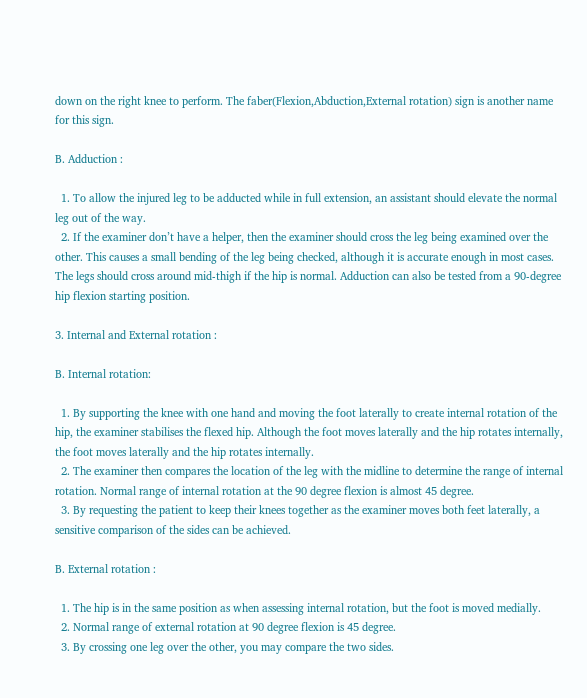down on the right knee to perform. The faber(Flexion,Abduction,External rotation) sign is another name for this sign.

B. Adduction :

  1. To allow the injured leg to be adducted while in full extension, an assistant should elevate the normal leg out of the way.
  2. If the examiner don’t have a helper, then the examiner should cross the leg being examined over the other. This causes a small bending of the leg being checked, although it is accurate enough in most cases. The legs should cross around mid-thigh if the hip is normal. Adduction can also be tested from a 90-degree hip flexion starting position.

3. Internal and External rotation :

B. Internal rotation:

  1. By supporting the knee with one hand and moving the foot laterally to create internal rotation of the hip, the examiner stabilises the flexed hip. Although the foot moves laterally and the hip rotates internally, the foot moves laterally and the hip rotates internally.
  2. The examiner then compares the location of the leg with the midline to determine the range of internal rotation. Normal range of internal rotation at the 90 degree flexion is almost 45 degree.
  3. By requesting the patient to keep their knees together as the examiner moves both feet laterally, a sensitive comparison of the sides can be achieved.

B. External rotation :

  1. The hip is in the same position as when assessing internal rotation, but the foot is moved medially.
  2. Normal range of external rotation at 90 degree flexion is 45 degree.
  3. By crossing one leg over the other, you may compare the two sides.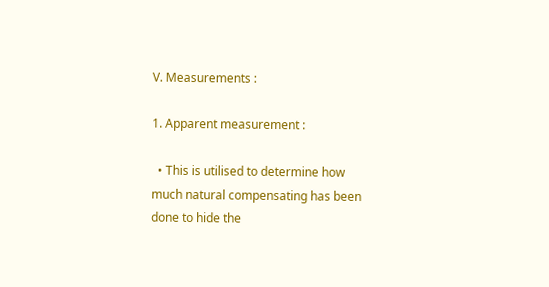V. Measurements :

1. Apparent measurement :

  • This is utilised to determine how much natural compensating has been done to hide the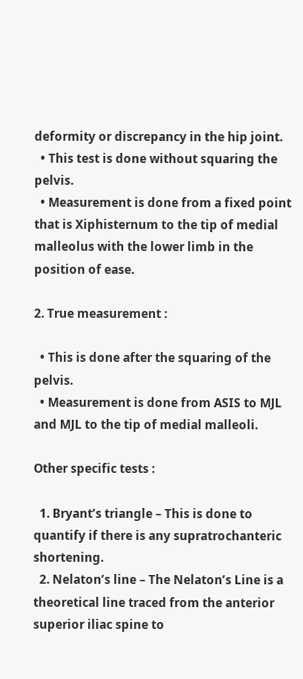deformity or discrepancy in the hip joint.
  • This test is done without squaring the pelvis.
  • Measurement is done from a fixed point that is Xiphisternum to the tip of medial malleolus with the lower limb in the position of ease.

2. True measurement :

  • This is done after the squaring of the pelvis.
  • Measurement is done from ASIS to MJL and MJL to the tip of medial malleoli.

Other specific tests :

  1. Bryant’s triangle – This is done to quantify if there is any supratrochanteric shortening.
  2. Nelaton’s line – The Nelaton’s Line is a theoretical line traced from the anterior superior iliac spine to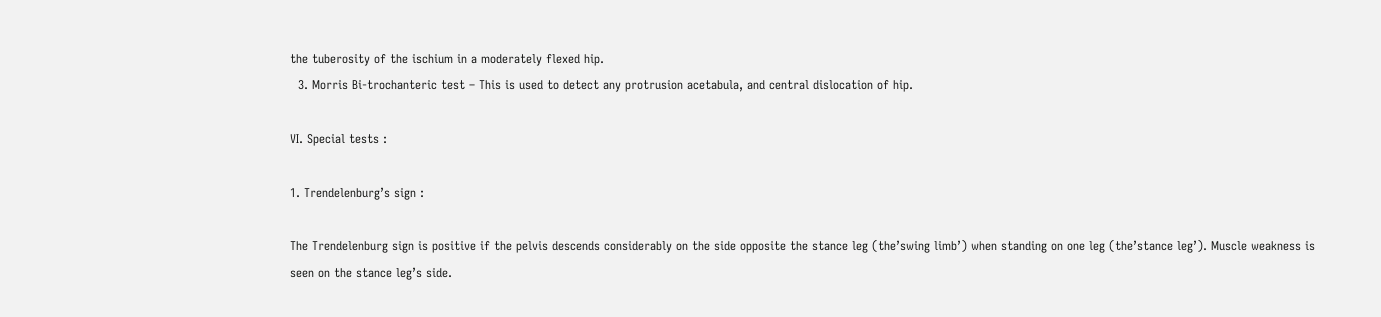the tuberosity of the ischium in a moderately flexed hip.
  3. Morris Bi-trochanteric test – This is used to detect any protrusion acetabula, and central dislocation of hip.

VI. Special tests :

1. Trendelenburg’s sign :

The Trendelenburg sign is positive if the pelvis descends considerably on the side opposite the stance leg (the’swing limb’) when standing on one leg (the’stance leg’). Muscle weakness is seen on the stance leg’s side.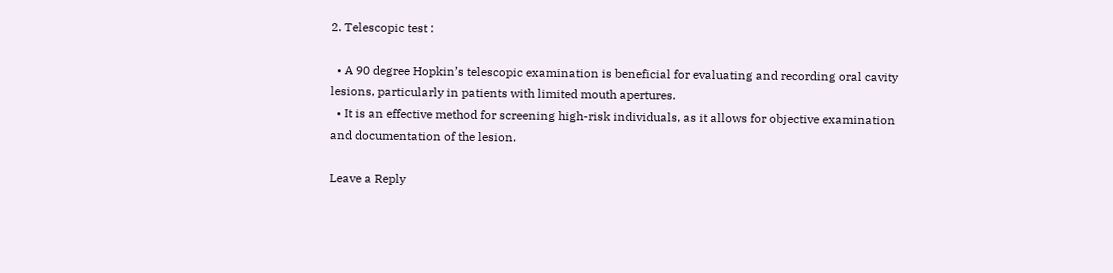2. Telescopic test :

  • A 90 degree Hopkin’s telescopic examination is beneficial for evaluating and recording oral cavity lesions, particularly in patients with limited mouth apertures.
  • It is an effective method for screening high-risk individuals, as it allows for objective examination and documentation of the lesion.

Leave a Reply